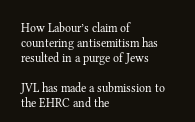How Labour’s claim of countering antisemitism has resulted in a purge of Jews

JVL has made a submission to the EHRC and the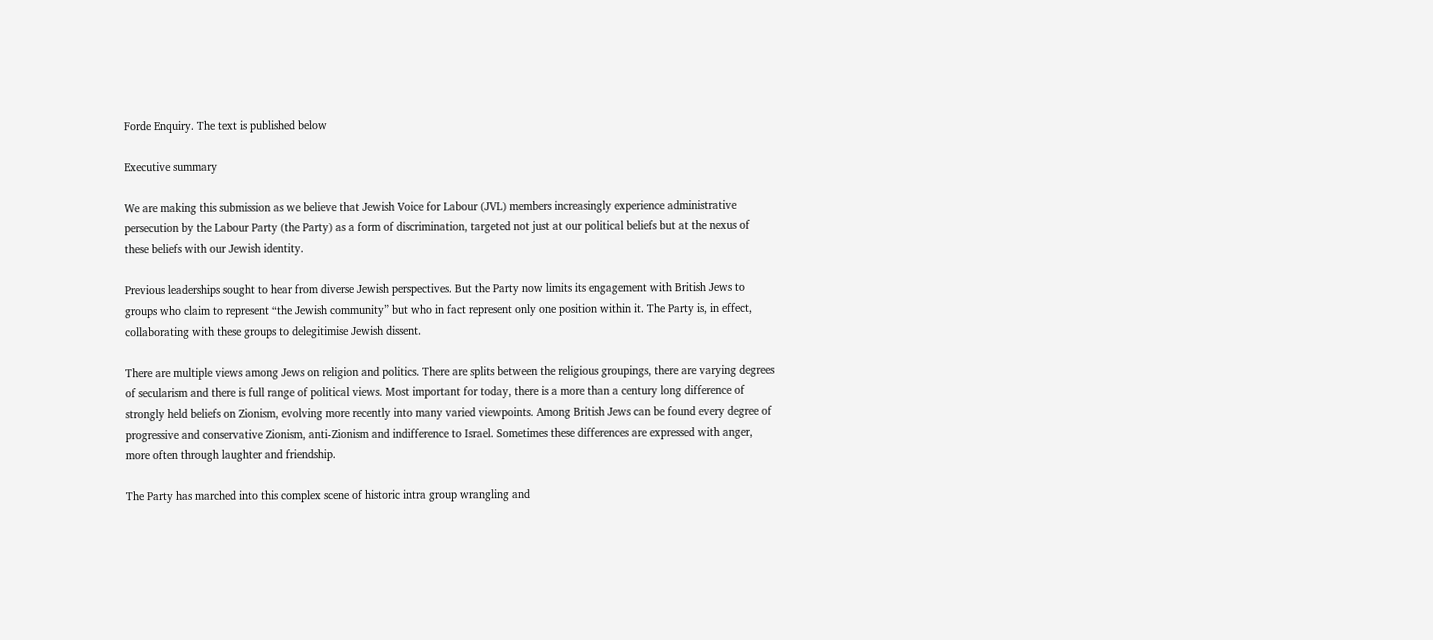Forde Enquiry. The text is published below

Executive summary

We are making this submission as we believe that Jewish Voice for Labour (JVL) members increasingly experience administrative persecution by the Labour Party (the Party) as a form of discrimination, targeted not just at our political beliefs but at the nexus of these beliefs with our Jewish identity.

Previous leaderships sought to hear from diverse Jewish perspectives. But the Party now limits its engagement with British Jews to groups who claim to represent “the Jewish community” but who in fact represent only one position within it. The Party is, in effect, collaborating with these groups to delegitimise Jewish dissent.

There are multiple views among Jews on religion and politics. There are splits between the religious groupings, there are varying degrees of secularism and there is full range of political views. Most important for today, there is a more than a century long difference of strongly held beliefs on Zionism, evolving more recently into many varied viewpoints. Among British Jews can be found every degree of progressive and conservative Zionism, anti-Zionism and indifference to Israel. Sometimes these differences are expressed with anger, more often through laughter and friendship.

The Party has marched into this complex scene of historic intra group wrangling and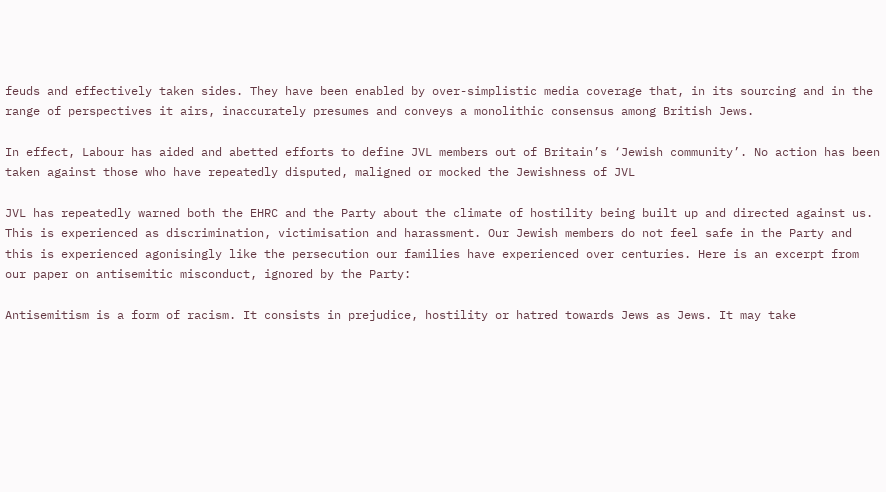feuds and effectively taken sides. They have been enabled by over-simplistic media coverage that, in its sourcing and in the range of perspectives it airs, inaccurately presumes and conveys a monolithic consensus among British Jews.

In effect, Labour has aided and abetted efforts to define JVL members out of Britain’s ‘Jewish community’. No action has been taken against those who have repeatedly disputed, maligned or mocked the Jewishness of JVL

JVL has repeatedly warned both the EHRC and the Party about the climate of hostility being built up and directed against us. This is experienced as discrimination, victimisation and harassment. Our Jewish members do not feel safe in the Party and this is experienced agonisingly like the persecution our families have experienced over centuries. Here is an excerpt from our paper on antisemitic misconduct, ignored by the Party:

Antisemitism is a form of racism. It consists in prejudice, hostility or hatred towards Jews as Jews. It may take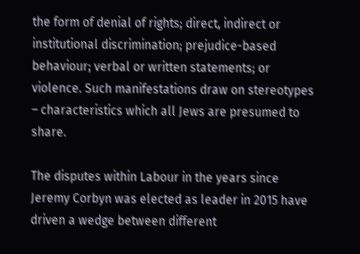the form of denial of rights; direct, indirect or institutional discrimination; prejudice-based behaviour; verbal or written statements; or violence. Such manifestations draw on stereotypes – characteristics which all Jews are presumed to share.

The disputes within Labour in the years since Jeremy Corbyn was elected as leader in 2015 have driven a wedge between different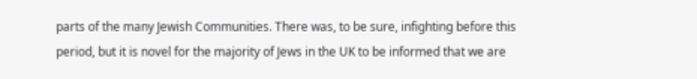parts of the many Jewish Communities. There was, to be sure, infighting before this period, but it is novel for the majority of Jews in the UK to be informed that we are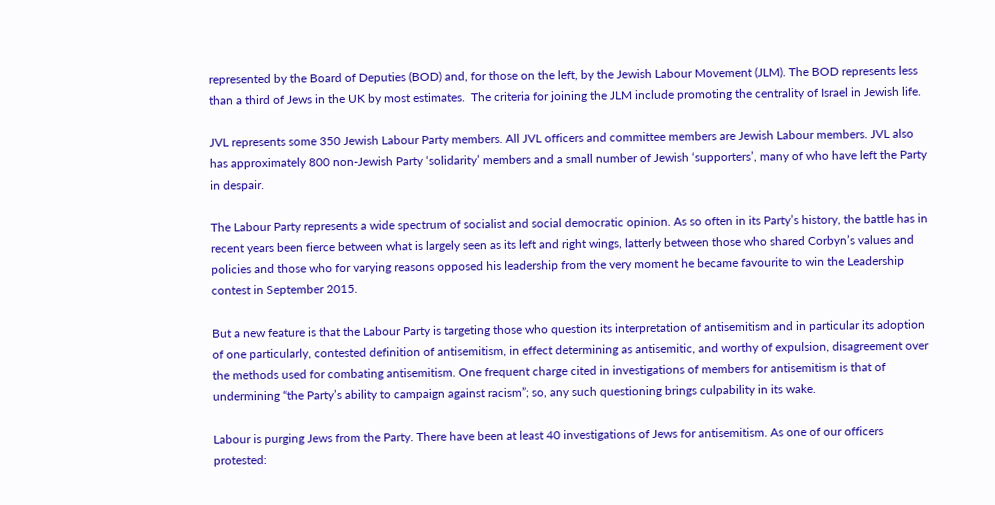represented by the Board of Deputies (BOD) and, for those on the left, by the Jewish Labour Movement (JLM). The BOD represents less than a third of Jews in the UK by most estimates.  The criteria for joining the JLM include promoting the centrality of Israel in Jewish life.

JVL represents some 350 Jewish Labour Party members. All JVL officers and committee members are Jewish Labour members. JVL also has approximately 800 non-Jewish Party ‘solidarity’ members and a small number of Jewish ‘supporters’, many of who have left the Party in despair.

The Labour Party represents a wide spectrum of socialist and social democratic opinion. As so often in its Party’s history, the battle has in recent years been fierce between what is largely seen as its left and right wings, latterly between those who shared Corbyn’s values and policies and those who for varying reasons opposed his leadership from the very moment he became favourite to win the Leadership contest in September 2015.

But a new feature is that the Labour Party is targeting those who question its interpretation of antisemitism and in particular its adoption of one particularly, contested definition of antisemitism, in effect determining as antisemitic, and worthy of expulsion, disagreement over the methods used for combating antisemitism. One frequent charge cited in investigations of members for antisemitism is that of undermining “the Party’s ability to campaign against racism”; so, any such questioning brings culpability in its wake.

Labour is purging Jews from the Party. There have been at least 40 investigations of Jews for antisemitism. As one of our officers protested: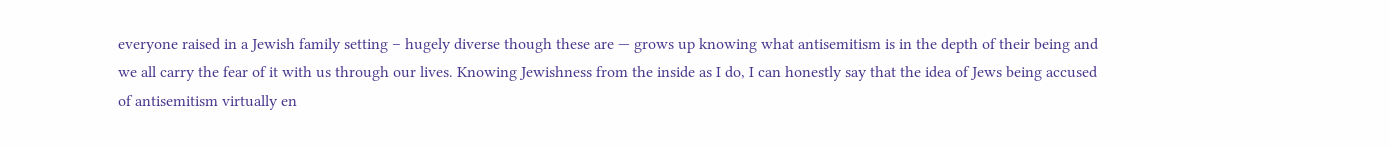everyone raised in a Jewish family setting – hugely diverse though these are — grows up knowing what antisemitism is in the depth of their being and we all carry the fear of it with us through our lives. Knowing Jewishness from the inside as I do, I can honestly say that the idea of Jews being accused of antisemitism virtually en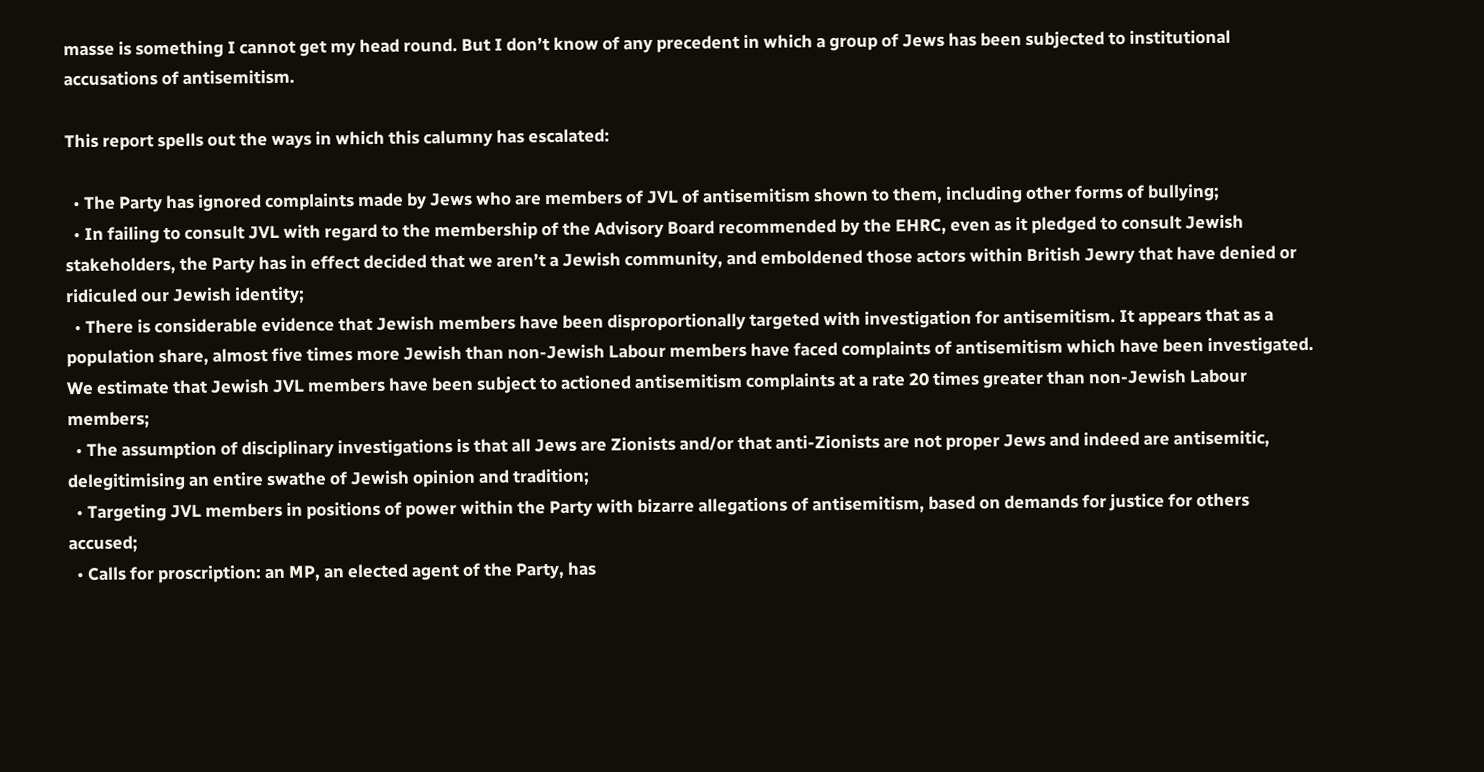masse is something I cannot get my head round. But I don’t know of any precedent in which a group of Jews has been subjected to institutional accusations of antisemitism.

This report spells out the ways in which this calumny has escalated:

  • The Party has ignored complaints made by Jews who are members of JVL of antisemitism shown to them, including other forms of bullying;
  • In failing to consult JVL with regard to the membership of the Advisory Board recommended by the EHRC, even as it pledged to consult Jewish stakeholders, the Party has in effect decided that we aren’t a Jewish community, and emboldened those actors within British Jewry that have denied or ridiculed our Jewish identity;
  • There is considerable evidence that Jewish members have been disproportionally targeted with investigation for antisemitism. It appears that as a population share, almost five times more Jewish than non-Jewish Labour members have faced complaints of antisemitism which have been investigated. We estimate that Jewish JVL members have been subject to actioned antisemitism complaints at a rate 20 times greater than non-Jewish Labour members;
  • The assumption of disciplinary investigations is that all Jews are Zionists and/or that anti-Zionists are not proper Jews and indeed are antisemitic, delegitimising an entire swathe of Jewish opinion and tradition;
  • Targeting JVL members in positions of power within the Party with bizarre allegations of antisemitism, based on demands for justice for others accused;
  • Calls for proscription: an MP, an elected agent of the Party, has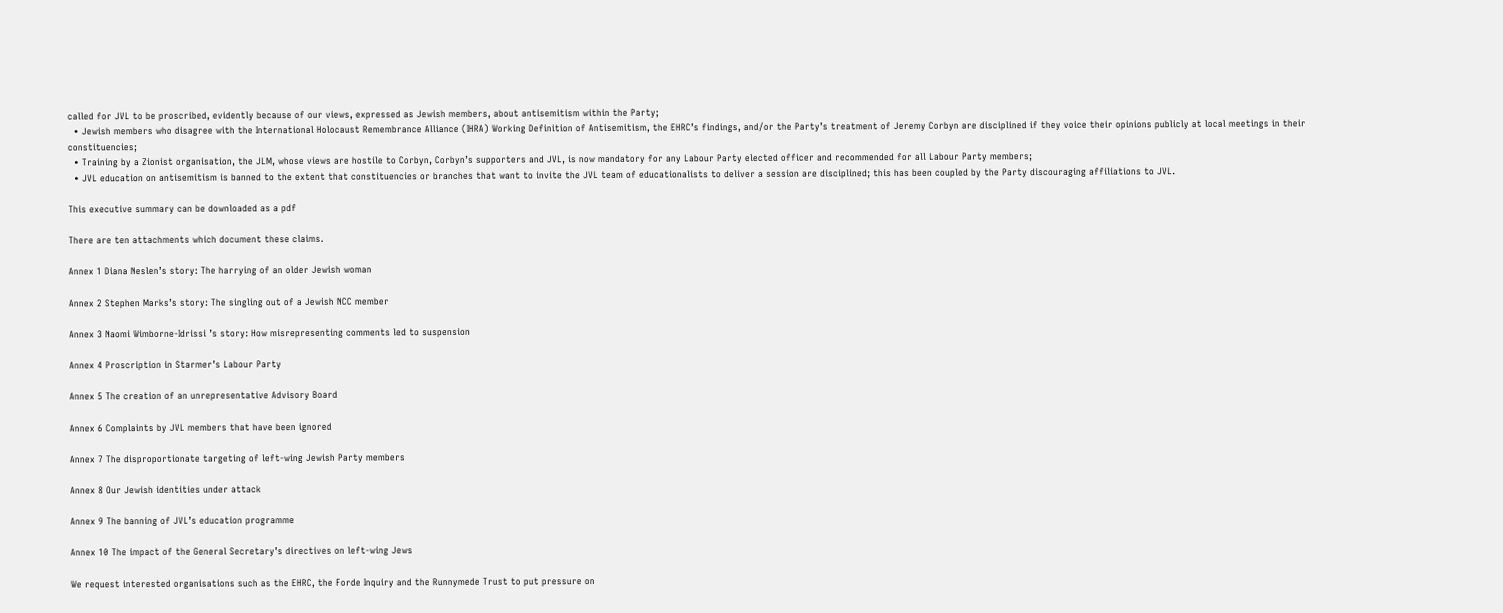called for JVL to be proscribed, evidently because of our views, expressed as Jewish members, about antisemitism within the Party;
  • Jewish members who disagree with the International Holocaust Remembrance Alliance (IHRA) Working Definition of Antisemitism, the EHRC’s findings, and/or the Party’s treatment of Jeremy Corbyn are disciplined if they voice their opinions publicly at local meetings in their constituencies;
  • Training by a Zionist organisation, the JLM, whose views are hostile to Corbyn, Corbyn’s supporters and JVL, is now mandatory for any Labour Party elected officer and recommended for all Labour Party members;
  • JVL education on antisemitism is banned to the extent that constituencies or branches that want to invite the JVL team of educationalists to deliver a session are disciplined; this has been coupled by the Party discouraging affiliations to JVL.

This executive summary can be downloaded as a pdf

There are ten attachments which document these claims.

Annex 1 Diana Neslen’s story: The harrying of an older Jewish woman

Annex 2 Stephen Marks’s story: The singling out of a Jewish NCC member

Annex 3 Naomi Wimborne-Idrissi ’s story: How misrepresenting comments led to suspension

Annex 4 Proscription in Starmer’s Labour Party

Annex 5 The creation of an unrepresentative Advisory Board

Annex 6 Complaints by JVL members that have been ignored

Annex 7 The disproportionate targeting of left-wing Jewish Party members

Annex 8 Our Jewish identities under attack

Annex 9 The banning of JVL’s education programme

Annex 10 The impact of the General Secretary’s directives on left-wing Jews

We request interested organisations such as the EHRC, the Forde Inquiry and the Runnymede Trust to put pressure on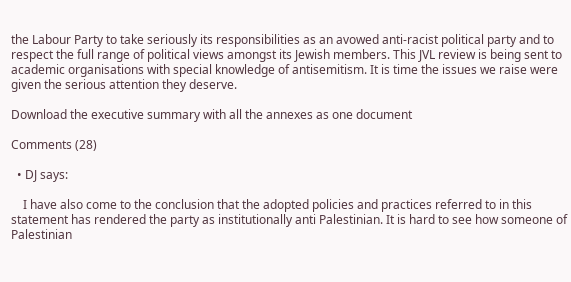the Labour Party to take seriously its responsibilities as an avowed anti-racist political party and to respect the full range of political views amongst its Jewish members. This JVL review is being sent to academic organisations with special knowledge of antisemitism. It is time the issues we raise were given the serious attention they deserve.

Download the executive summary with all the annexes as one document

Comments (28)

  • DJ says:

    I have also come to the conclusion that the adopted policies and practices referred to in this statement has rendered the party as institutionally anti Palestinian. It is hard to see how someone of Palestinian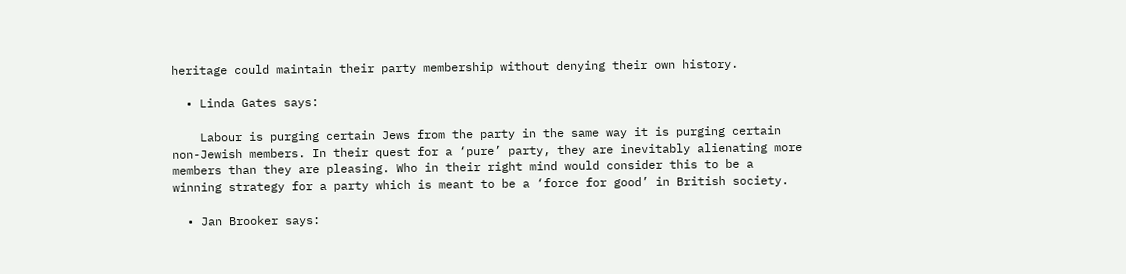heritage could maintain their party membership without denying their own history.

  • Linda Gates says:

    Labour is purging certain Jews from the party in the same way it is purging certain non-Jewish members. In their quest for a ‘pure’ party, they are inevitably alienating more members than they are pleasing. Who in their right mind would consider this to be a winning strategy for a party which is meant to be a ‘force for good’ in British society.

  • Jan Brooker says: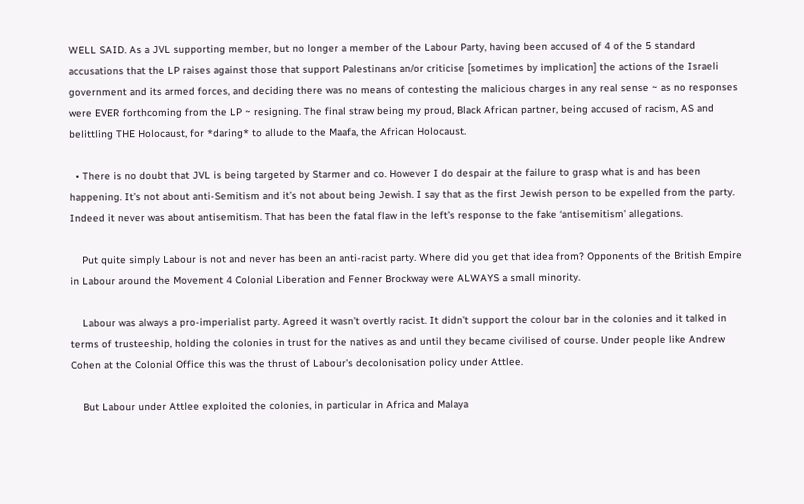WELL SAID. As a JVL supporting member, but no longer a member of the Labour Party, having been accused of 4 of the 5 standard accusations that the LP raises against those that support Palestinans an/or criticise [sometimes by implication] the actions of the Israeli government and its armed forces, and deciding there was no means of contesting the malicious charges in any real sense ~ as no responses were EVER forthcoming from the LP ~ resigning. The final straw being my proud, Black African partner, being accused of racism, AS and belittling THE Holocaust, for *daring* to allude to the Maafa, the African Holocaust.

  • There is no doubt that JVL is being targeted by Starmer and co. However I do despair at the failure to grasp what is and has been happening. It’s not about anti-Semitism and it’s not about being Jewish. I say that as the first Jewish person to be expelled from the party. Indeed it never was about antisemitism. That has been the fatal flaw in the left’s response to the fake ‘antisemitism’ allegations.

    Put quite simply Labour is not and never has been an anti-racist party. Where did you get that idea from? Opponents of the British Empire in Labour around the Movement 4 Colonial Liberation and Fenner Brockway were ALWAYS a small minority.

    Labour was always a pro-imperialist party. Agreed it wasn’t overtly racist. It didn’t support the colour bar in the colonies and it talked in terms of trusteeship, holding the colonies in trust for the natives as and until they became civilised of course. Under people like Andrew Cohen at the Colonial Office this was the thrust of Labour’s decolonisation policy under Attlee.

    But Labour under Attlee exploited the colonies, in particular in Africa and Malaya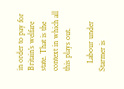in order to pay for Britain’s welfare state. That is the context in which all this plays out.

    Labour under Starmer is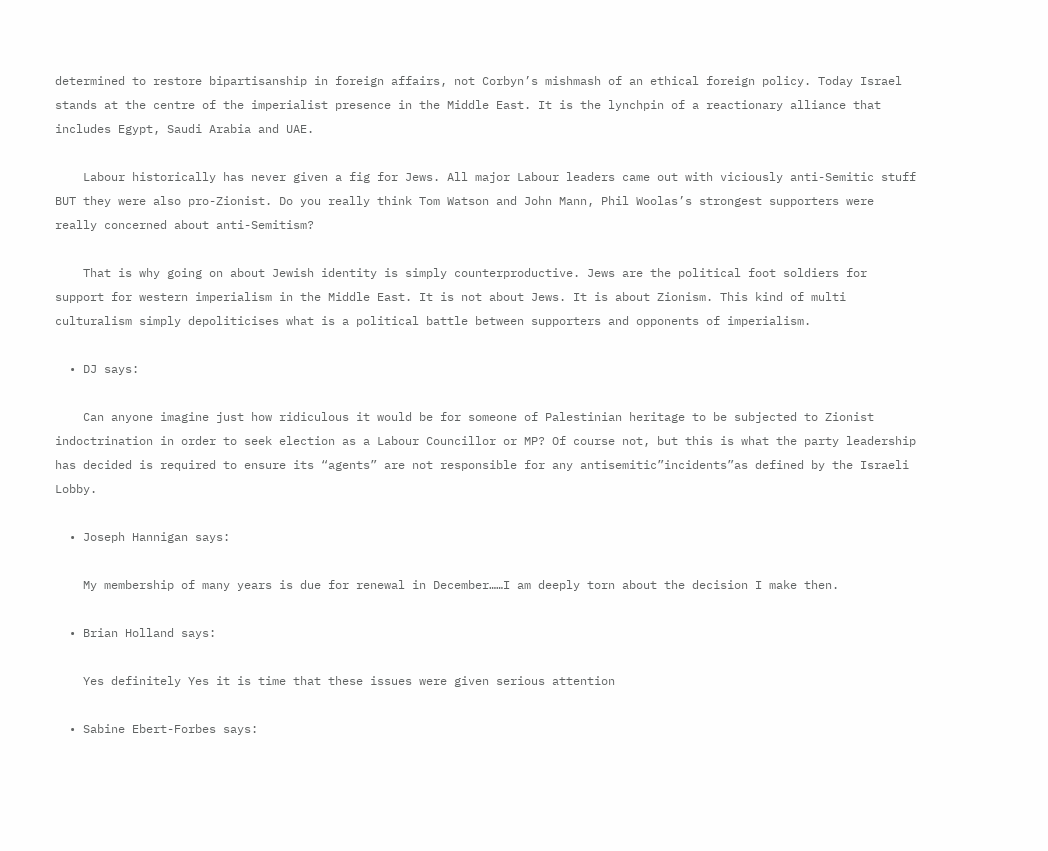determined to restore bipartisanship in foreign affairs, not Corbyn’s mishmash of an ethical foreign policy. Today Israel stands at the centre of the imperialist presence in the Middle East. It is the lynchpin of a reactionary alliance that includes Egypt, Saudi Arabia and UAE.

    Labour historically has never given a fig for Jews. All major Labour leaders came out with viciously anti-Semitic stuff BUT they were also pro-Zionist. Do you really think Tom Watson and John Mann, Phil Woolas’s strongest supporters were really concerned about anti-Semitism?

    That is why going on about Jewish identity is simply counterproductive. Jews are the political foot soldiers for support for western imperialism in the Middle East. It is not about Jews. It is about Zionism. This kind of multi culturalism simply depoliticises what is a political battle between supporters and opponents of imperialism.

  • DJ says:

    Can anyone imagine just how ridiculous it would be for someone of Palestinian heritage to be subjected to Zionist indoctrination in order to seek election as a Labour Councillor or MP? Of course not, but this is what the party leadership has decided is required to ensure its “agents” are not responsible for any antisemitic”incidents”as defined by the Israeli Lobby.

  • Joseph Hannigan says:

    My membership of many years is due for renewal in December……I am deeply torn about the decision I make then.

  • Brian Holland says:

    Yes definitely Yes it is time that these issues were given serious attention

  • Sabine Ebert-Forbes says: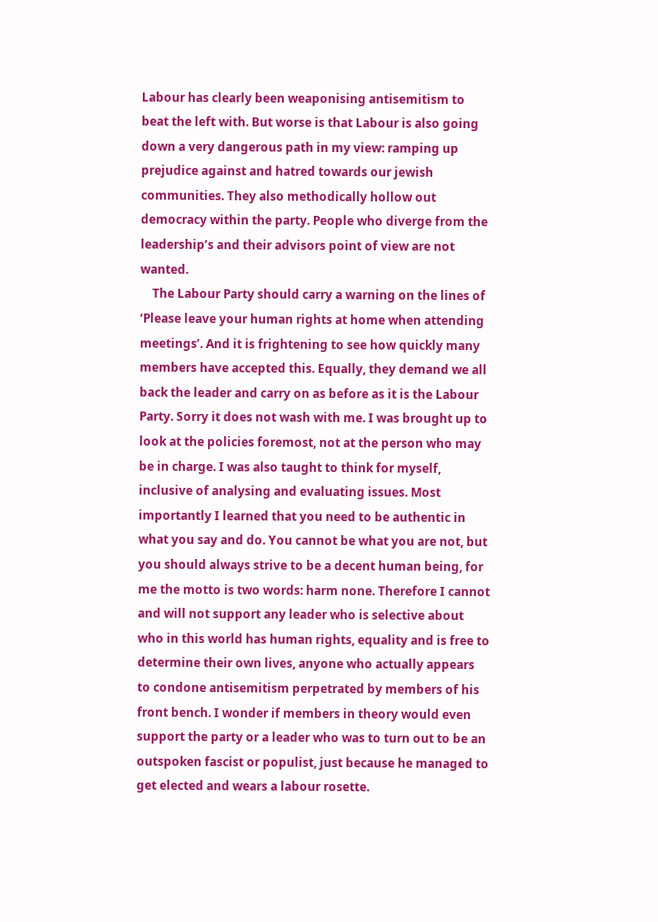Labour has clearly been weaponising antisemitism to beat the left with. But worse is that Labour is also going down a very dangerous path in my view: ramping up prejudice against and hatred towards our jewish communities. They also methodically hollow out democracy within the party. People who diverge from the leadership’s and their advisors point of view are not wanted.
    The Labour Party should carry a warning on the lines of ‘Please leave your human rights at home when attending meetings’. And it is frightening to see how quickly many members have accepted this. Equally, they demand we all back the leader and carry on as before as it is the Labour Party. Sorry it does not wash with me. I was brought up to look at the policies foremost, not at the person who may be in charge. I was also taught to think for myself, inclusive of analysing and evaluating issues. Most importantly I learned that you need to be authentic in what you say and do. You cannot be what you are not, but you should always strive to be a decent human being, for me the motto is two words: harm none. Therefore I cannot and will not support any leader who is selective about who in this world has human rights, equality and is free to determine their own lives, anyone who actually appears to condone antisemitism perpetrated by members of his front bench. I wonder if members in theory would even support the party or a leader who was to turn out to be an outspoken fascist or populist, just because he managed to get elected and wears a labour rosette.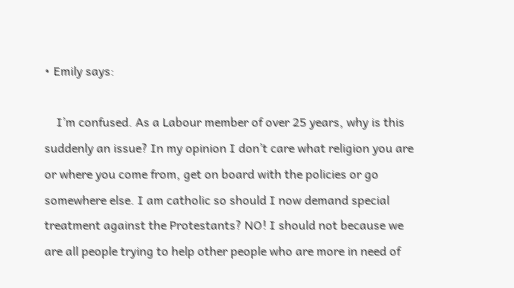• Emily says:

    I’m confused. As a Labour member of over 25 years, why is this suddenly an issue? In my opinion I don’t care what religion you are or where you come from, get on board with the policies or go somewhere else. I am catholic so should I now demand special treatment against the Protestants? NO! I should not because we are all people trying to help other people who are more in need of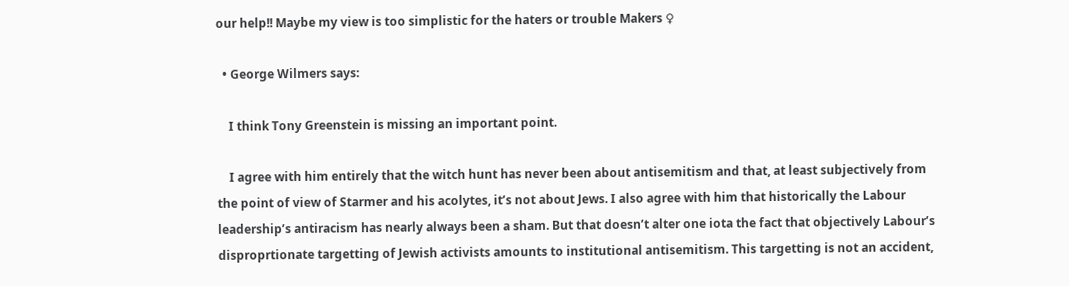our help!! Maybe my view is too simplistic for the haters or trouble Makers ♀

  • George Wilmers says:

    I think Tony Greenstein is missing an important point.

    I agree with him entirely that the witch hunt has never been about antisemitism and that, at least subjectively from the point of view of Starmer and his acolytes, it’s not about Jews. I also agree with him that historically the Labour leadership’s antiracism has nearly always been a sham. But that doesn’t alter one iota the fact that objectively Labour’s disproprtionate targetting of Jewish activists amounts to institutional antisemitism. This targetting is not an accident,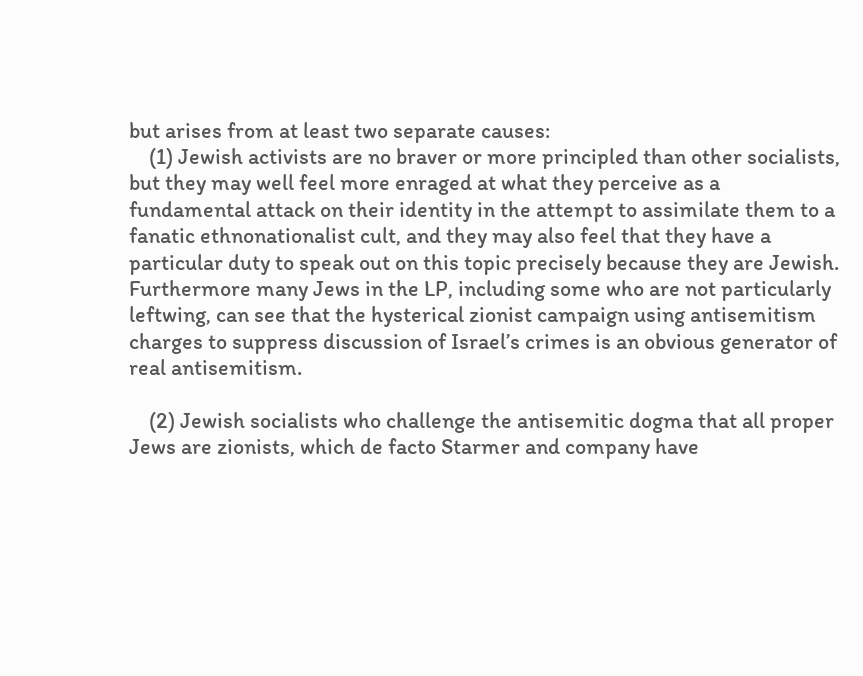but arises from at least two separate causes:
    (1) Jewish activists are no braver or more principled than other socialists, but they may well feel more enraged at what they perceive as a fundamental attack on their identity in the attempt to assimilate them to a fanatic ethnonationalist cult, and they may also feel that they have a particular duty to speak out on this topic precisely because they are Jewish. Furthermore many Jews in the LP, including some who are not particularly leftwing, can see that the hysterical zionist campaign using antisemitism charges to suppress discussion of Israel’s crimes is an obvious generator of real antisemitism.

    (2) Jewish socialists who challenge the antisemitic dogma that all proper Jews are zionists, which de facto Starmer and company have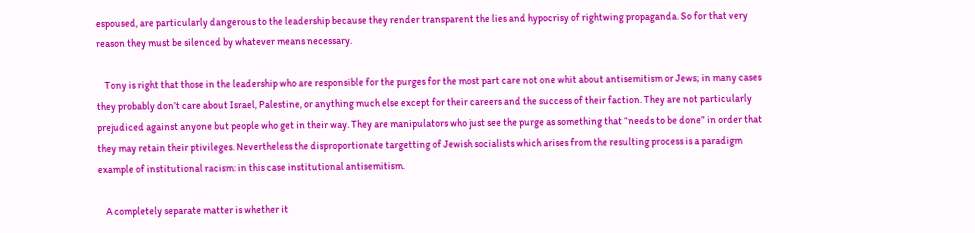espoused, are particularly dangerous to the leadership because they render transparent the lies and hypocrisy of rightwing propaganda. So for that very reason they must be silenced by whatever means necessary.

    Tony is right that those in the leadership who are responsible for the purges for the most part care not one whit about antisemitism or Jews; in many cases they probably don’t care about Israel, Palestine, or anything much else except for their careers and the success of their faction. They are not particularly prejudiced against anyone but people who get in their way. They are manipulators who just see the purge as something that “needs to be done” in order that they may retain their ptivileges. Nevertheless the disproportionate targetting of Jewish socialists which arises from the resulting process is a paradigm example of institutional racism: in this case institutional antisemitism.

    A completely separate matter is whether it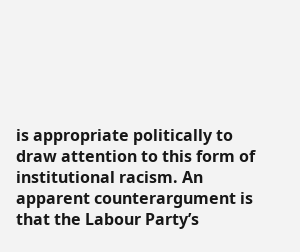is appropriate politically to draw attention to this form of institutional racism. An apparent counterargument is that the Labour Party’s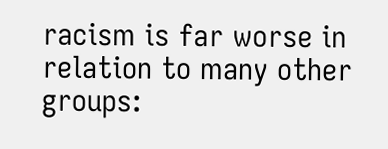racism is far worse in relation to many other groups: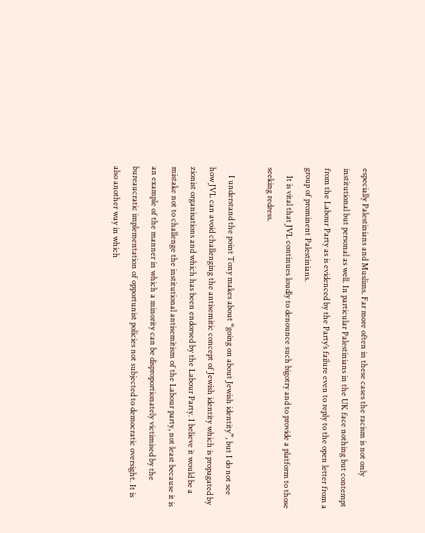especially Palestinians and Muslims. Far more often in these cases the racism is not only institutional but personal as well. In particular Palestinians in the UK face nothing but contempt from the Labour Party as is evidenced by the Party’s failure even to reply to the open letter from a group of prominent Palestinians.
    It is vital that JVL continues loudly to denounce such bigotry and to provide a platform to those seeking redress.

    I understand the point Tony makes about “going on about Jewish identity”, but I do not see how JVL can avoid challenging the antisemitic concept of Jewish identity which is propagated by zionist organisations and which has been endorsed by the Labour Party. I believe it would be a mistake not to challenge the institutional antisemitism of the Labour party, not least because it is an example of the manner in which a minority can be disproportionately victimised by the bureaucratic implementation of opportunist policies not subjected to democratic oversight. It is also another way in which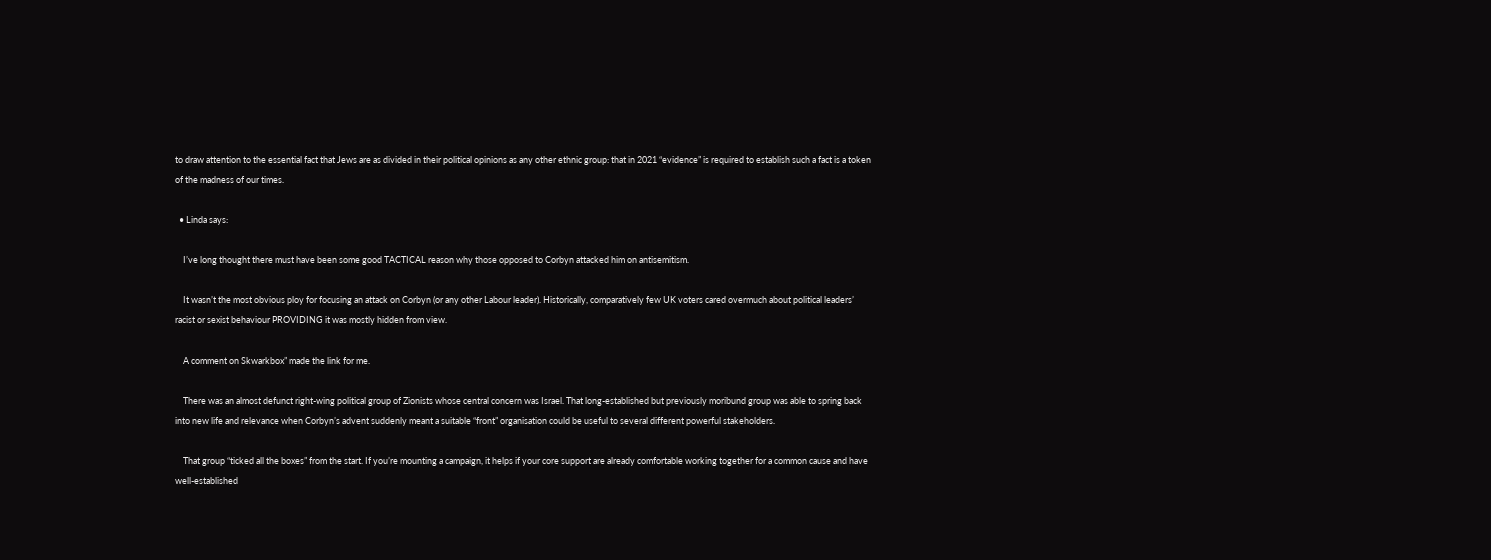to draw attention to the essential fact that Jews are as divided in their political opinions as any other ethnic group: that in 2021 “evidence” is required to establish such a fact is a token of the madness of our times.

  • Linda says:

    I’ve long thought there must have been some good TACTICAL reason why those opposed to Corbyn attacked him on antisemitism.

    It wasn’t the most obvious ploy for focusing an attack on Corbyn (or any other Labour leader). Historically, comparatively few UK voters cared overmuch about political leaders’ racist or sexist behaviour PROVIDING it was mostly hidden from view.

    A comment on Skwarkbox” made the link for me.

    There was an almost defunct right-wing political group of Zionists whose central concern was Israel. That long-established but previously moribund group was able to spring back into new life and relevance when Corbyn’s advent suddenly meant a suitable “front” organisation could be useful to several different powerful stakeholders.

    That group “ticked all the boxes” from the start. If you’re mounting a campaign, it helps if your core support are already comfortable working together for a common cause and have well-established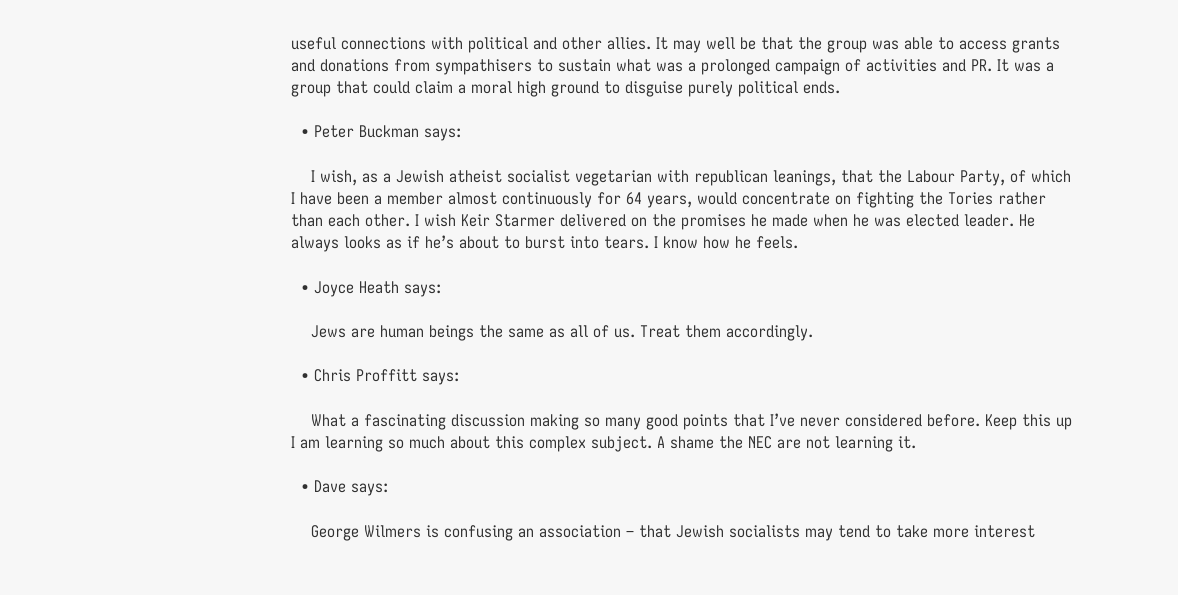useful connections with political and other allies. It may well be that the group was able to access grants and donations from sympathisers to sustain what was a prolonged campaign of activities and PR. It was a group that could claim a moral high ground to disguise purely political ends.

  • Peter Buckman says:

    I wish, as a Jewish atheist socialist vegetarian with republican leanings, that the Labour Party, of which I have been a member almost continuously for 64 years, would concentrate on fighting the Tories rather than each other. I wish Keir Starmer delivered on the promises he made when he was elected leader. He always looks as if he’s about to burst into tears. I know how he feels.

  • Joyce Heath says:

    Jews are human beings the same as all of us. Treat them accordingly.

  • Chris Proffitt says:

    What a fascinating discussion making so many good points that I’ve never considered before. Keep this up I am learning so much about this complex subject. A shame the NEC are not learning it.

  • Dave says:

    George Wilmers is confusing an association – that Jewish socialists may tend to take more interest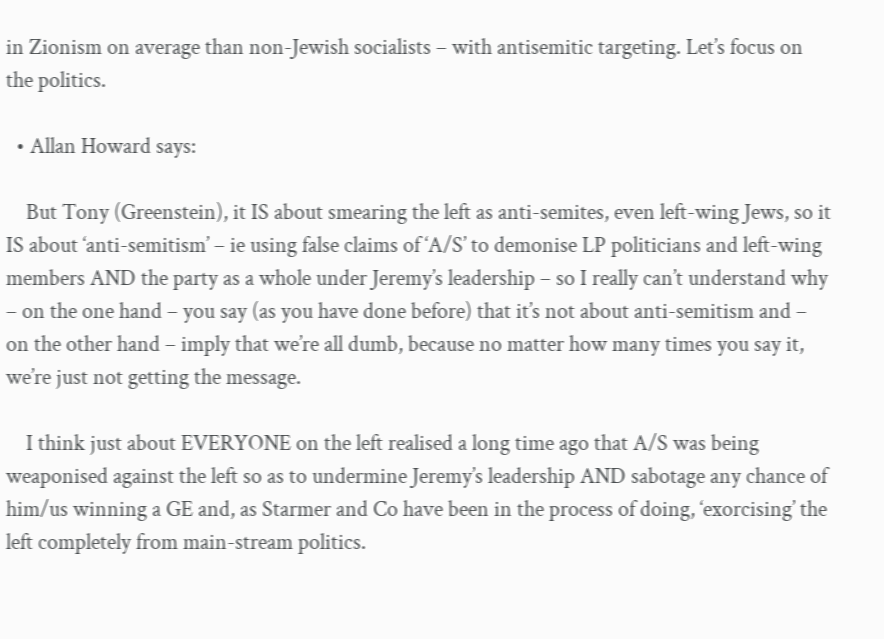in Zionism on average than non-Jewish socialists – with antisemitic targeting. Let’s focus on the politics.

  • Allan Howard says:

    But Tony (Greenstein), it IS about smearing the left as anti-semites, even left-wing Jews, so it IS about ‘anti-semitism’ – ie using false claims of ‘A/S’ to demonise LP politicians and left-wing members AND the party as a whole under Jeremy’s leadership – so I really can’t understand why – on the one hand – you say (as you have done before) that it’s not about anti-semitism and – on the other hand – imply that we’re all dumb, because no matter how many times you say it, we’re just not getting the message.

    I think just about EVERYONE on the left realised a long time ago that A/S was being weaponised against the left so as to undermine Jeremy’s leadership AND sabotage any chance of him/us winning a GE and, as Starmer and Co have been in the process of doing, ‘exorcising’ the left completely from main-stream politics.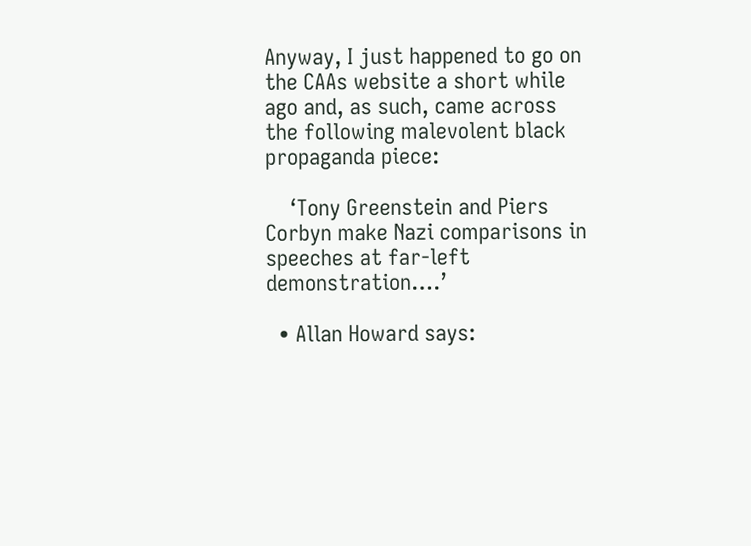Anyway, I just happened to go on the CAAs website a short while ago and, as such, came across the following malevolent black propaganda piece:

    ‘Tony Greenstein and Piers Corbyn make Nazi comparisons in speeches at far-left demonstration….’

  • Allan Howard says: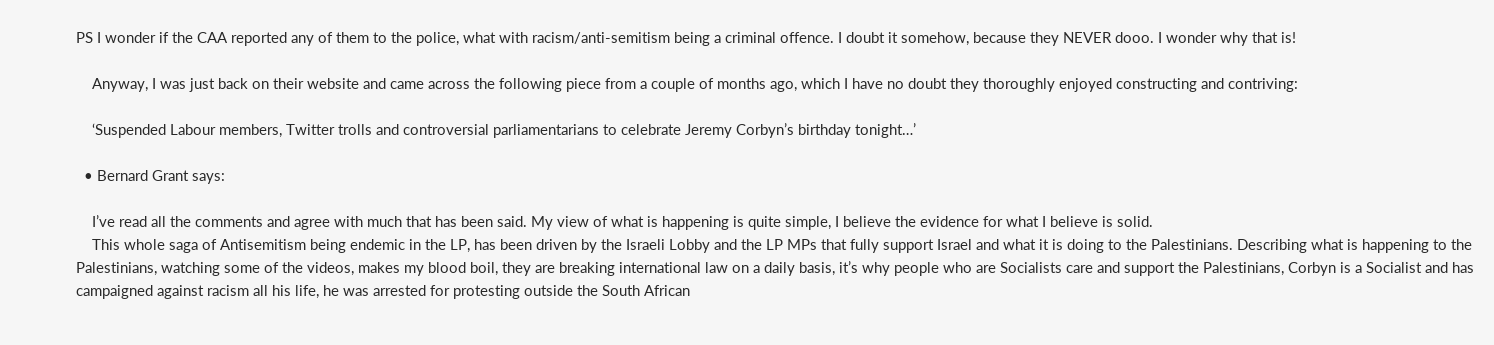PS I wonder if the CAA reported any of them to the police, what with racism/anti-semitism being a criminal offence. I doubt it somehow, because they NEVER dooo. I wonder why that is!

    Anyway, I was just back on their website and came across the following piece from a couple of months ago, which I have no doubt they thoroughly enjoyed constructing and contriving:

    ‘Suspended Labour members, Twitter trolls and controversial parliamentarians to celebrate Jeremy Corbyn’s birthday tonight…’

  • Bernard Grant says:

    I’ve read all the comments and agree with much that has been said. My view of what is happening is quite simple, I believe the evidence for what I believe is solid.
    This whole saga of Antisemitism being endemic in the LP, has been driven by the Israeli Lobby and the LP MPs that fully support Israel and what it is doing to the Palestinians. Describing what is happening to the Palestinians, watching some of the videos, makes my blood boil, they are breaking international law on a daily basis, it’s why people who are Socialists care and support the Palestinians, Corbyn is a Socialist and has campaigned against racism all his life, he was arrested for protesting outside the South African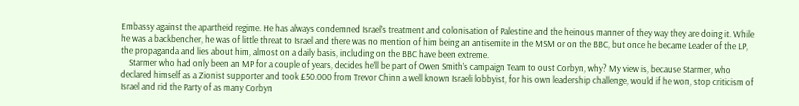Embassy against the apartheid regime. He has always condemned Israel’s treatment and colonisation of Palestine and the heinous manner of they way they are doing it. While he was a backbencher, he was of little threat to Israel and there was no mention of him being an antisemite in the MSM or on the BBC, but once he became Leader of the LP, the propaganda and lies about him, almost on a daily basis, including on the BBC have been extreme.
    Starmer who had only been an MP for a couple of years, decides he’ll be part of Owen Smith’s campaign Team to oust Corbyn, why? My view is, because Starmer, who declared himself as a Zionist supporter and took £50.000 from Trevor Chinn a well known Israeli lobbyist, for his own leadership challenge, would if he won, stop criticism of Israel and rid the Party of as many Corbyn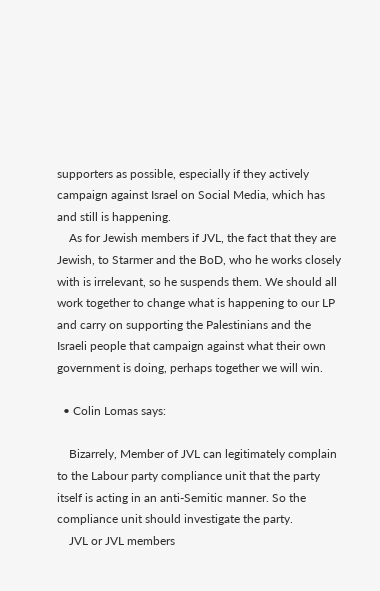supporters as possible, especially if they actively campaign against Israel on Social Media, which has and still is happening.
    As for Jewish members if JVL, the fact that they are Jewish, to Starmer and the BoD, who he works closely with is irrelevant, so he suspends them. We should all work together to change what is happening to our LP and carry on supporting the Palestinians and the Israeli people that campaign against what their own government is doing, perhaps together we will win.

  • Colin Lomas says:

    Bizarrely, Member of JVL can legitimately complain to the Labour party compliance unit that the party itself is acting in an anti-Semitic manner. So the compliance unit should investigate the party.
    JVL or JVL members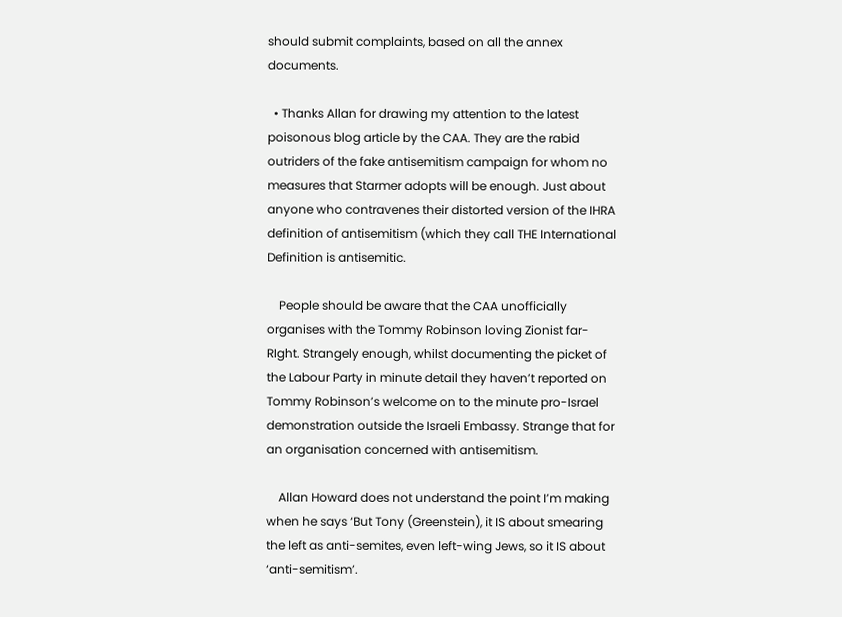should submit complaints, based on all the annex documents.

  • Thanks Allan for drawing my attention to the latest poisonous blog article by the CAA. They are the rabid outriders of the fake antisemitism campaign for whom no measures that Starmer adopts will be enough. Just about anyone who contravenes their distorted version of the IHRA definition of antisemitism (which they call THE International Definition is antisemitic.

    People should be aware that the CAA unofficially organises with the Tommy Robinson loving Zionist far-RIght. Strangely enough, whilst documenting the picket of the Labour Party in minute detail they haven’t reported on Tommy Robinson’s welcome on to the minute pro-Israel demonstration outside the Israeli Embassy. Strange that for an organisation concerned with antisemitism.

    Allan Howard does not understand the point I’m making when he says ‘But Tony (Greenstein), it IS about smearing the left as anti-semites, even left-wing Jews, so it IS about ‘anti-semitism’.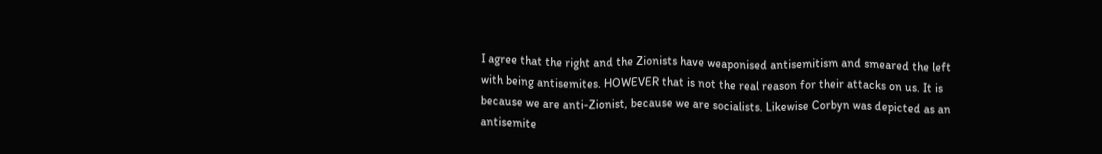I agree that the right and the Zionists have weaponised antisemitism and smeared the left with being antisemites. HOWEVER that is not the real reason for their attacks on us. It is because we are anti-Zionist, because we are socialists. Likewise Corbyn was depicted as an antisemite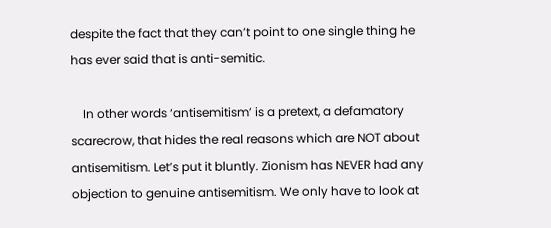despite the fact that they can’t point to one single thing he has ever said that is anti-semitic.

    In other words ‘antisemitism’ is a pretext, a defamatory scarecrow, that hides the real reasons which are NOT about antisemitism. Let’s put it bluntly. Zionism has NEVER had any objection to genuine antisemitism. We only have to look at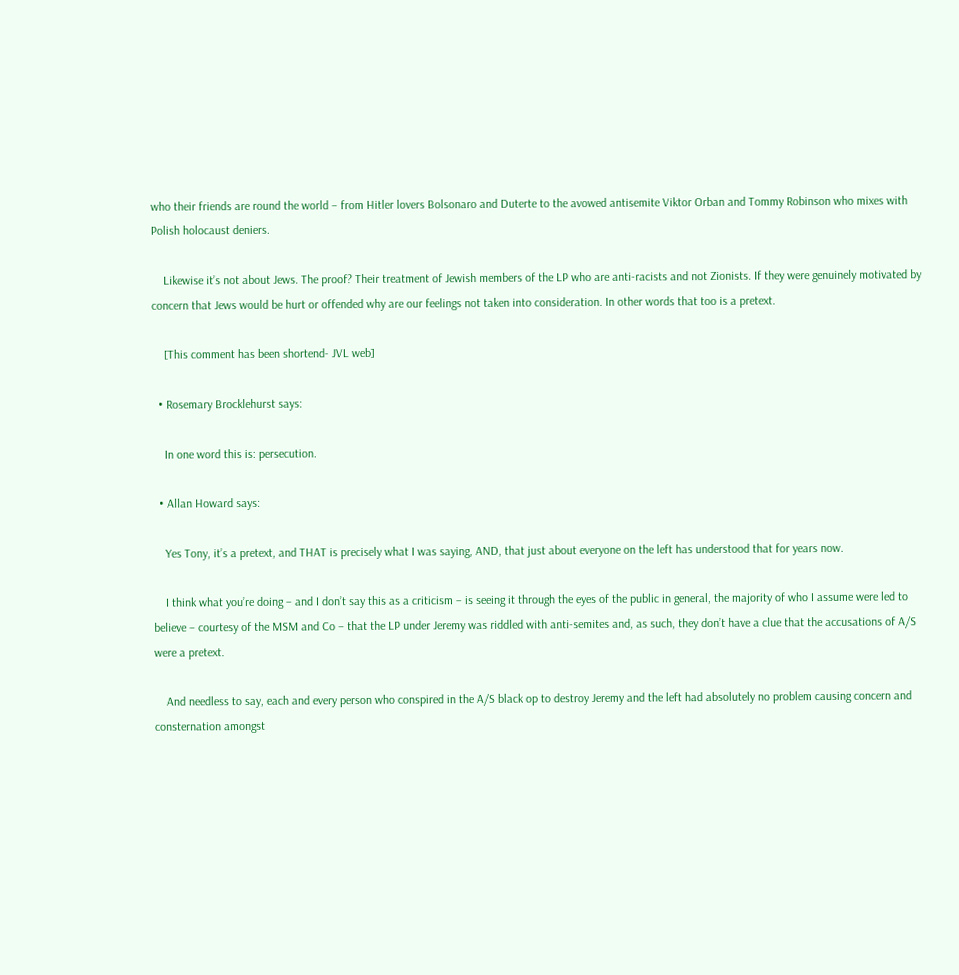who their friends are round the world – from Hitler lovers Bolsonaro and Duterte to the avowed antisemite Viktor Orban and Tommy Robinson who mixes with Polish holocaust deniers.

    Likewise it’s not about Jews. The proof? Their treatment of Jewish members of the LP who are anti-racists and not Zionists. If they were genuinely motivated by concern that Jews would be hurt or offended why are our feelings not taken into consideration. In other words that too is a pretext.

    [This comment has been shortend- JVL web]

  • Rosemary Brocklehurst says:

    In one word this is: persecution.

  • Allan Howard says:

    Yes Tony, it’s a pretext, and THAT is precisely what I was saying, AND, that just about everyone on the left has understood that for years now.

    I think what you’re doing – and I don’t say this as a criticism – is seeing it through the eyes of the public in general, the majority of who I assume were led to believe – courtesy of the MSM and Co – that the LP under Jeremy was riddled with anti-semites and, as such, they don’t have a clue that the accusations of A/S were a pretext.

    And needless to say, each and every person who conspired in the A/S black op to destroy Jeremy and the left had absolutely no problem causing concern and consternation amongst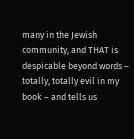many in the Jewish community, and THAT is despicable beyond words – totally, totally evil in my book – and tells us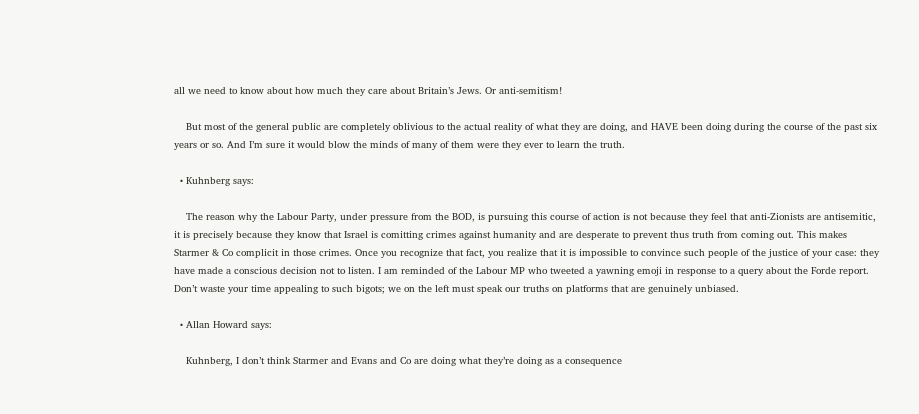all we need to know about how much they care about Britain’s Jews. Or anti-semitism!

    But most of the general public are completely oblivious to the actual reality of what they are doing, and HAVE been doing during the course of the past six years or so. And I’m sure it would blow the minds of many of them were they ever to learn the truth.

  • Kuhnberg says:

    The reason why the Labour Party, under pressure from the BOD, is pursuing this course of action is not because they feel that anti-Zionists are antisemitic, it is precisely because they know that Israel is comitting crimes against humanity and are desperate to prevent thus truth from coming out. This makes Starmer & Co complicit in those crimes. Once you recognize that fact, you realize that it is impossible to convince such people of the justice of your case: they have made a conscious decision not to listen. I am reminded of the Labour MP who tweeted a yawning emoji in response to a query about the Forde report. Don’t waste your time appealing to such bigots; we on the left must speak our truths on platforms that are genuinely unbiased.

  • Allan Howard says:

    Kuhnberg, I don’t think Starmer and Evans and Co are doing what they’re doing as a consequence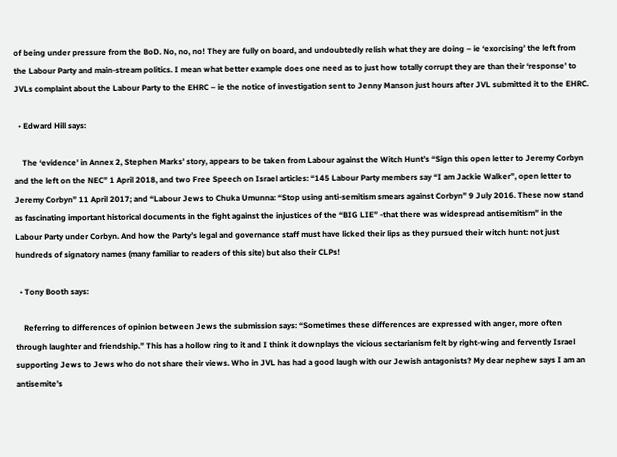of being under pressure from the BoD. No, no, no! They are fully on board, and undoubtedly relish what they are doing – ie ‘exorcising’ the left from the Labour Party and main-stream politics. I mean what better example does one need as to just how totally corrupt they are than their ‘response’ to JVLs complaint about the Labour Party to the EHRC – ie the notice of investigation sent to Jenny Manson just hours after JVL submitted it to the EHRC.

  • Edward Hill says:

    The ‘evidence’ in Annex 2, Stephen Marks’ story, appears to be taken from Labour against the Witch Hunt’s “Sign this open letter to Jeremy Corbyn and the left on the NEC” 1 April 2018, and two Free Speech on Israel articles: “145 Labour Party members say “I am Jackie Walker”, open letter to Jeremy Corbyn” 11 April 2017; and “Labour Jews to Chuka Umunna: “Stop using anti-semitism smears against Corbyn” 9 July 2016. These now stand as fascinating important historical documents in the fight against the injustices of the “BIG LIE” -that there was widespread antisemitism” in the Labour Party under Corbyn. And how the Party’s legal and governance staff must have licked their lips as they pursued their witch hunt: not just hundreds of signatory names (many familiar to readers of this site) but also their CLPs!

  • Tony Booth says:

    Referring to differences of opinion between Jews the submission says: “Sometimes these differences are expressed with anger, more often through laughter and friendship.” This has a hollow ring to it and I think it downplays the vicious sectarianism felt by right-wing and fervently Israel supporting Jews to Jews who do not share their views. Who in JVL has had a good laugh with our Jewish antagonists? My dear nephew says I am an antisemite’s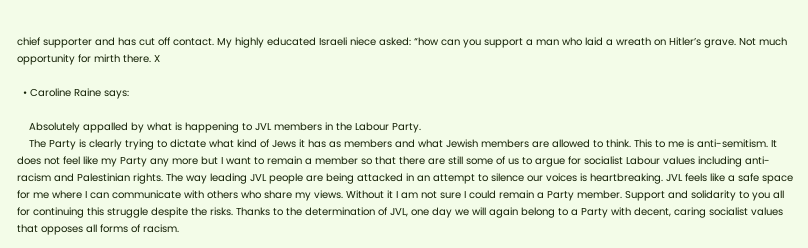chief supporter and has cut off contact. My highly educated Israeli niece asked: “how can you support a man who laid a wreath on Hitler’s grave. Not much opportunity for mirth there. X

  • Caroline Raine says:

    Absolutely appalled by what is happening to JVL members in the Labour Party.
    The Party is clearly trying to dictate what kind of Jews it has as members and what Jewish members are allowed to think. This to me is anti-semitism. It does not feel like my Party any more but I want to remain a member so that there are still some of us to argue for socialist Labour values including anti-racism and Palestinian rights. The way leading JVL people are being attacked in an attempt to silence our voices is heartbreaking. JVL feels like a safe space for me where I can communicate with others who share my views. Without it I am not sure I could remain a Party member. Support and solidarity to you all for continuing this struggle despite the risks. Thanks to the determination of JVL, one day we will again belong to a Party with decent, caring socialist values that opposes all forms of racism.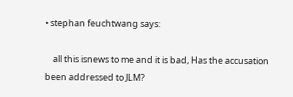• stephan feuchtwang says:

    all this isnews to me and it is bad, Has the accusation been addressed to JLM?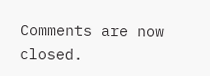Comments are now closed.